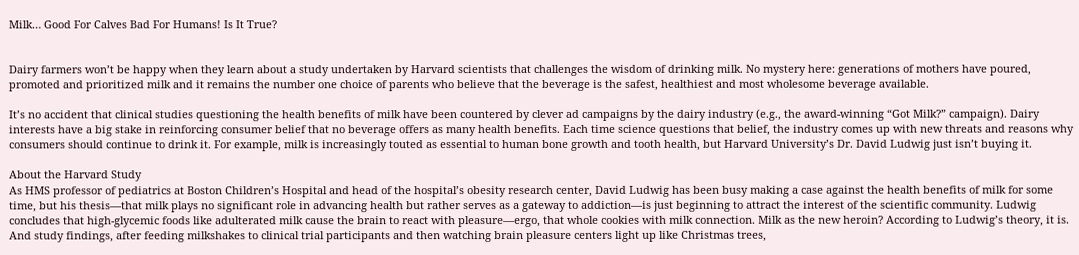Milk… Good For Calves Bad For Humans! Is It True?


Dairy farmers won’t be happy when they learn about a study undertaken by Harvard scientists that challenges the wisdom of drinking milk. No mystery here: generations of mothers have poured, promoted and prioritized milk and it remains the number one choice of parents who believe that the beverage is the safest, healthiest and most wholesome beverage available.

It’s no accident that clinical studies questioning the health benefits of milk have been countered by clever ad campaigns by the dairy industry (e.g., the award-winning “Got Milk?” campaign). Dairy interests have a big stake in reinforcing consumer belief that no beverage offers as many health benefits. Each time science questions that belief, the industry comes up with new threats and reasons why consumers should continue to drink it. For example, milk is increasingly touted as essential to human bone growth and tooth health, but Harvard University’s Dr. David Ludwig just isn’t buying it.

About the Harvard Study
As HMS professor of pediatrics at Boston Children’s Hospital and head of the hospital’s obesity research center, David Ludwig has been busy making a case against the health benefits of milk for some time, but his thesis—that milk plays no significant role in advancing health but rather serves as a gateway to addiction—is just beginning to attract the interest of the scientific community. Ludwig concludes that high-glycemic foods like adulterated milk cause the brain to react with pleasure—ergo, that whole cookies with milk connection. Milk as the new heroin? According to Ludwig’s theory, it is. And study findings, after feeding milkshakes to clinical trial participants and then watching brain pleasure centers light up like Christmas trees,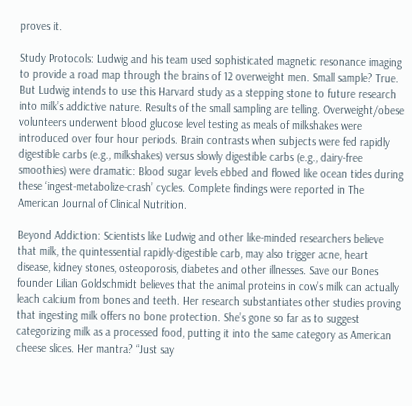proves it.

Study Protocols: Ludwig and his team used sophisticated magnetic resonance imaging to provide a road map through the brains of 12 overweight men. Small sample? True. But Ludwig intends to use this Harvard study as a stepping stone to future research into milk’s addictive nature. Results of the small sampling are telling. Overweight/obese volunteers underwent blood glucose level testing as meals of milkshakes were introduced over four hour periods. Brain contrasts when subjects were fed rapidly digestible carbs (e.g., milkshakes) versus slowly digestible carbs (e.g., dairy-free smoothies) were dramatic: Blood sugar levels ebbed and flowed like ocean tides during these ‘ingest-metabolize-crash’ cycles. Complete findings were reported in The American Journal of Clinical Nutrition.

Beyond Addiction: Scientists like Ludwig and other like-minded researchers believe that milk, the quintessential rapidly-digestible carb, may also trigger acne, heart disease, kidney stones, osteoporosis, diabetes and other illnesses. Save our Bones founder Lilian Goldschmidt believes that the animal proteins in cow’s milk can actually leach calcium from bones and teeth. Her research substantiates other studies proving that ingesting milk offers no bone protection. She’s gone so far as to suggest categorizing milk as a processed food, putting it into the same category as American cheese slices. Her mantra? “Just say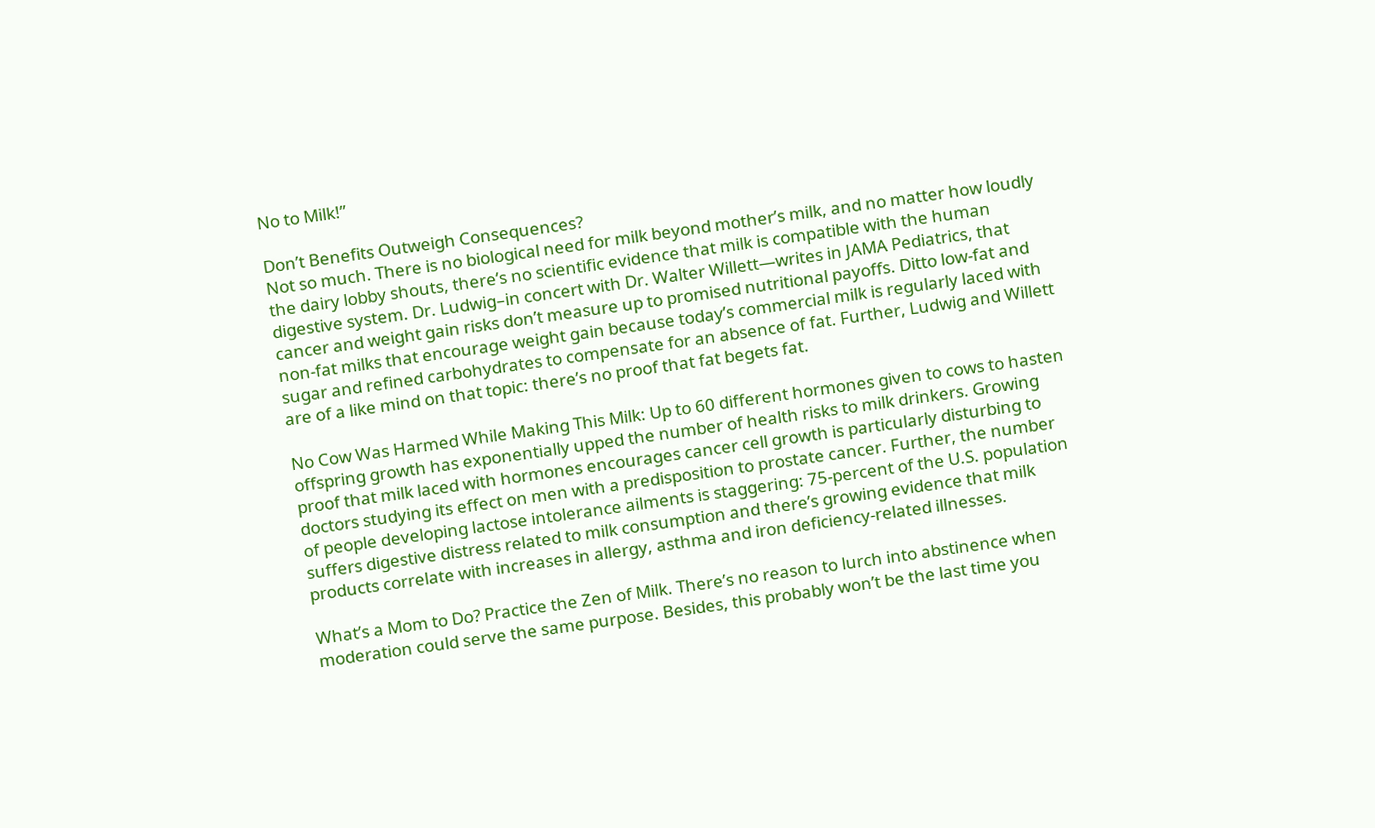No to Milk!”

Don’t Benefits Outweigh Consequences?
Not so much. There is no biological need for milk beyond mother’s milk, and no matter how loudly the dairy lobby shouts, there’s no scientific evidence that milk is compatible with the human digestive system. Dr. Ludwig–in concert with Dr. Walter Willett—writes in JAMA Pediatrics, that cancer and weight gain risks don’t measure up to promised nutritional payoffs. Ditto low-fat and non-fat milks that encourage weight gain because today’s commercial milk is regularly laced with sugar and refined carbohydrates to compensate for an absence of fat. Further, Ludwig and Willett are of a like mind on that topic: there’s no proof that fat begets fat.

No Cow Was Harmed While Making This Milk: Up to 60 different hormones given to cows to hasten offspring growth has exponentially upped the number of health risks to milk drinkers. Growing proof that milk laced with hormones encourages cancer cell growth is particularly disturbing to doctors studying its effect on men with a predisposition to prostate cancer. Further, the number of people developing lactose intolerance ailments is staggering: 75-percent of the U.S. population suffers digestive distress related to milk consumption and there’s growing evidence that milk products correlate with increases in allergy, asthma and iron deficiency-related illnesses.

What’s a Mom to Do? Practice the Zen of Milk. There’s no reason to lurch into abstinence when moderation could serve the same purpose. Besides, this probably won’t be the last time you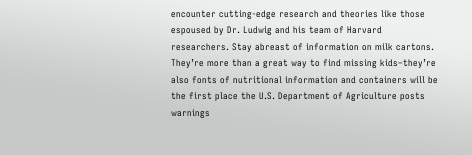encounter cutting-edge research and theories like those espoused by Dr. Ludwig and his team of Harvard researchers. Stay abreast of information on milk cartons. They’re more than a great way to find missing kids–they’re also fonts of nutritional information and containers will be the first place the U.S. Department of Agriculture posts warnings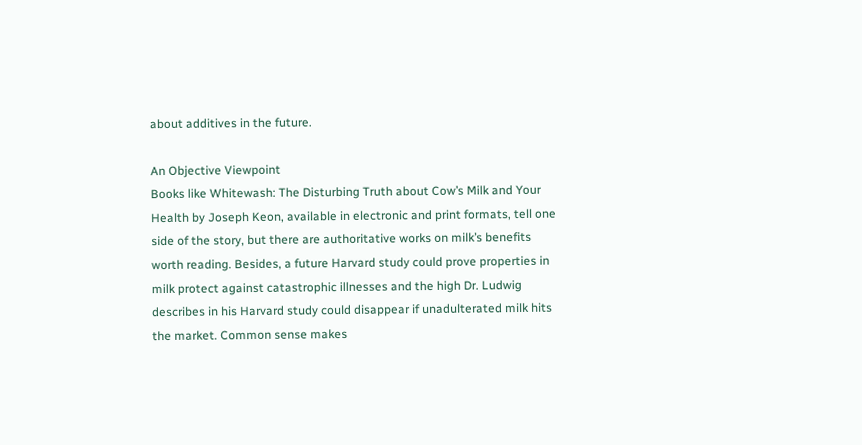about additives in the future.

An Objective Viewpoint
Books like Whitewash: The Disturbing Truth about Cow’s Milk and Your Health by Joseph Keon, available in electronic and print formats, tell one side of the story, but there are authoritative works on milk’s benefits worth reading. Besides, a future Harvard study could prove properties in milk protect against catastrophic illnesses and the high Dr. Ludwig describes in his Harvard study could disappear if unadulterated milk hits the market. Common sense makes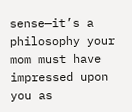sense—it’s a philosophy your mom must have impressed upon you as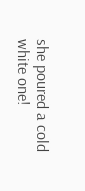she poured a cold white one!